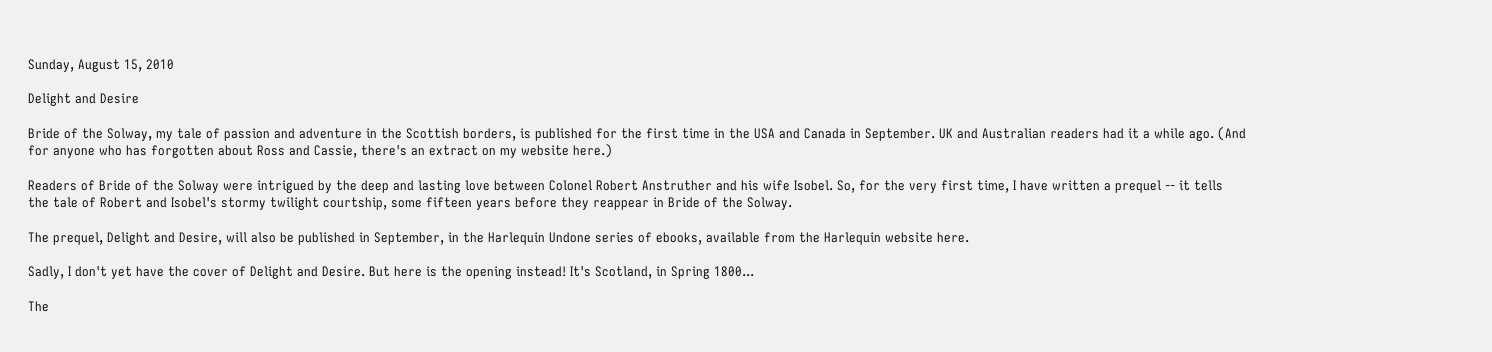Sunday, August 15, 2010

Delight and Desire

Bride of the Solway, my tale of passion and adventure in the Scottish borders, is published for the first time in the USA and Canada in September. UK and Australian readers had it a while ago. (And for anyone who has forgotten about Ross and Cassie, there's an extract on my website here.)

Readers of Bride of the Solway were intrigued by the deep and lasting love between Colonel Robert Anstruther and his wife Isobel. So, for the very first time, I have written a prequel -- it tells the tale of Robert and Isobel's stormy twilight courtship, some fifteen years before they reappear in Bride of the Solway.

The prequel, Delight and Desire, will also be published in September, in the Harlequin Undone series of ebooks, available from the Harlequin website here.

Sadly, I don't yet have the cover of Delight and Desire. But here is the opening instead! It's Scotland, in Spring 1800...

The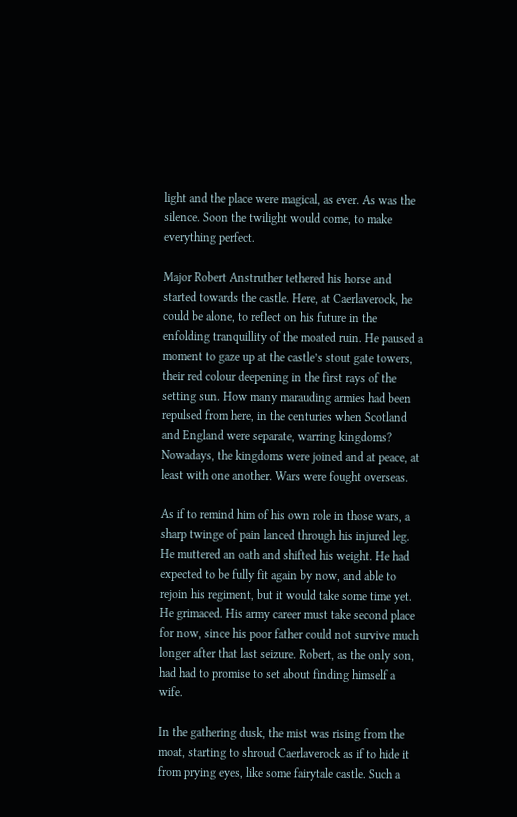light and the place were magical, as ever. As was the silence. Soon the twilight would come, to make everything perfect.

Major Robert Anstruther tethered his horse and started towards the castle. Here, at Caerlaverock, he could be alone, to reflect on his future in the enfolding tranquillity of the moated ruin. He paused a moment to gaze up at the castle’s stout gate towers, their red colour deepening in the first rays of the setting sun. How many marauding armies had been repulsed from here, in the centuries when Scotland and England were separate, warring kingdoms? Nowadays, the kingdoms were joined and at peace, at least with one another. Wars were fought overseas.

As if to remind him of his own role in those wars, a sharp twinge of pain lanced through his injured leg. He muttered an oath and shifted his weight. He had expected to be fully fit again by now, and able to rejoin his regiment, but it would take some time yet. He grimaced. His army career must take second place for now, since his poor father could not survive much longer after that last seizure. Robert, as the only son, had had to promise to set about finding himself a wife.

In the gathering dusk, the mist was rising from the moat, starting to shroud Caerlaverock as if to hide it from prying eyes, like some fairytale castle. Such a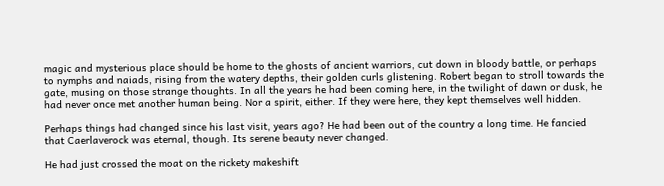magic and mysterious place should be home to the ghosts of ancient warriors, cut down in bloody battle, or perhaps to nymphs and naiads, rising from the watery depths, their golden curls glistening. Robert began to stroll towards the gate, musing on those strange thoughts. In all the years he had been coming here, in the twilight of dawn or dusk, he had never once met another human being. Nor a spirit, either. If they were here, they kept themselves well hidden.

Perhaps things had changed since his last visit, years ago? He had been out of the country a long time. He fancied that Caerlaverock was eternal, though. Its serene beauty never changed.

He had just crossed the moat on the rickety makeshift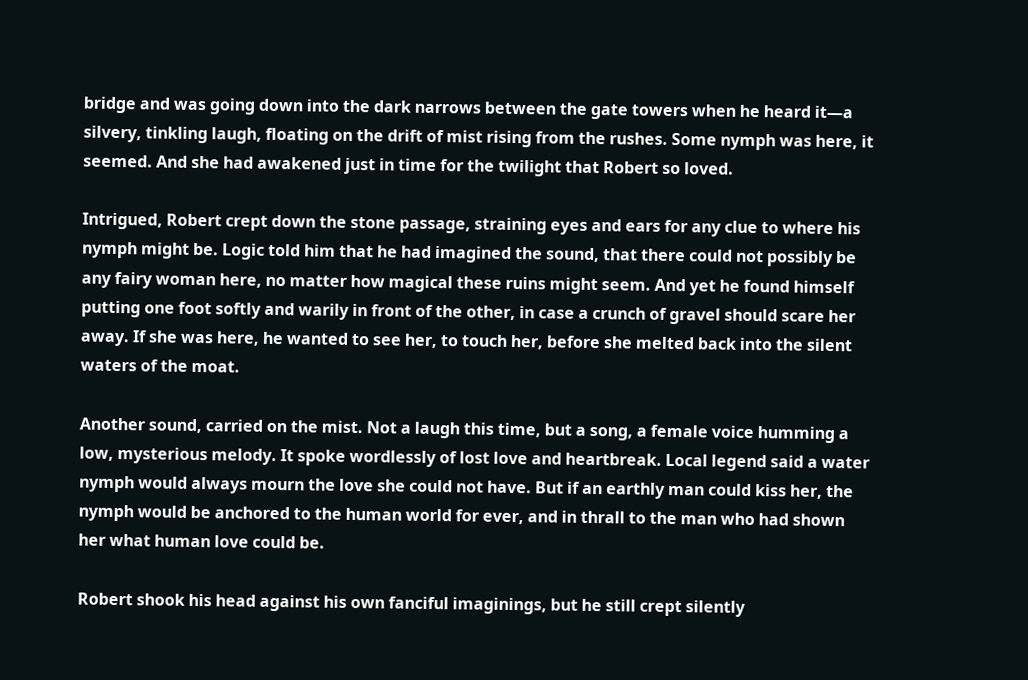bridge and was going down into the dark narrows between the gate towers when he heard it—a silvery, tinkling laugh, floating on the drift of mist rising from the rushes. Some nymph was here, it seemed. And she had awakened just in time for the twilight that Robert so loved.

Intrigued, Robert crept down the stone passage, straining eyes and ears for any clue to where his nymph might be. Logic told him that he had imagined the sound, that there could not possibly be any fairy woman here, no matter how magical these ruins might seem. And yet he found himself putting one foot softly and warily in front of the other, in case a crunch of gravel should scare her away. If she was here, he wanted to see her, to touch her, before she melted back into the silent waters of the moat.

Another sound, carried on the mist. Not a laugh this time, but a song, a female voice humming a low, mysterious melody. It spoke wordlessly of lost love and heartbreak. Local legend said a water nymph would always mourn the love she could not have. But if an earthly man could kiss her, the nymph would be anchored to the human world for ever, and in thrall to the man who had shown her what human love could be.

Robert shook his head against his own fanciful imaginings, but he still crept silently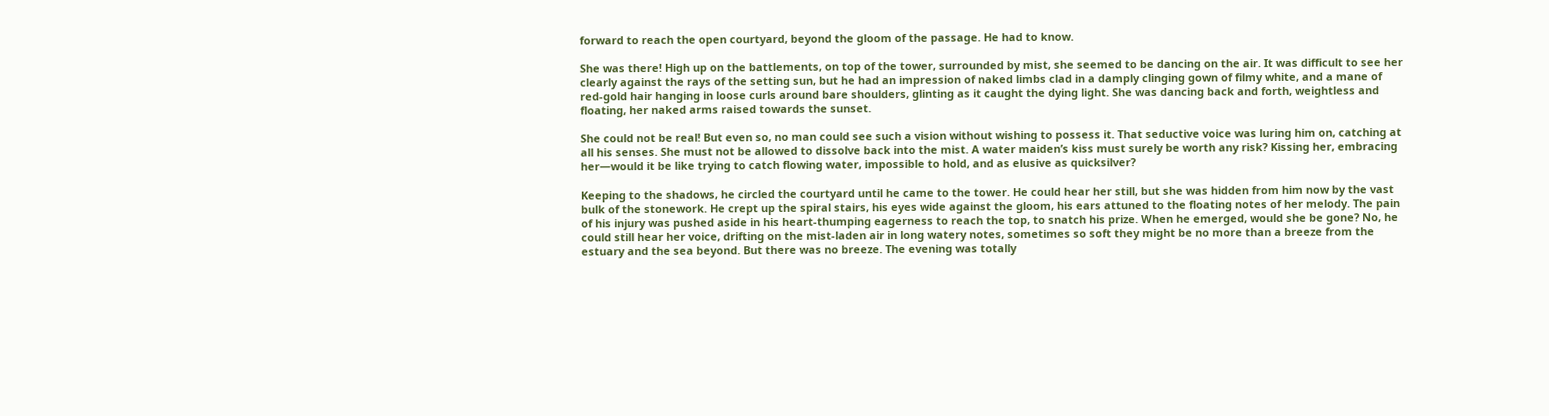forward to reach the open courtyard, beyond the gloom of the passage. He had to know.

She was there! High up on the battlements, on top of the tower, surrounded by mist, she seemed to be dancing on the air. It was difficult to see her clearly against the rays of the setting sun, but he had an impression of naked limbs clad in a damply clinging gown of filmy white, and a mane of red-gold hair hanging in loose curls around bare shoulders, glinting as it caught the dying light. She was dancing back and forth, weightless and floating, her naked arms raised towards the sunset.

She could not be real! But even so, no man could see such a vision without wishing to possess it. That seductive voice was luring him on, catching at all his senses. She must not be allowed to dissolve back into the mist. A water maiden’s kiss must surely be worth any risk? Kissing her, embracing her—would it be like trying to catch flowing water, impossible to hold, and as elusive as quicksilver?

Keeping to the shadows, he circled the courtyard until he came to the tower. He could hear her still, but she was hidden from him now by the vast bulk of the stonework. He crept up the spiral stairs, his eyes wide against the gloom, his ears attuned to the floating notes of her melody. The pain of his injury was pushed aside in his heart-thumping eagerness to reach the top, to snatch his prize. When he emerged, would she be gone? No, he could still hear her voice, drifting on the mist-laden air in long watery notes, sometimes so soft they might be no more than a breeze from the estuary and the sea beyond. But there was no breeze. The evening was totally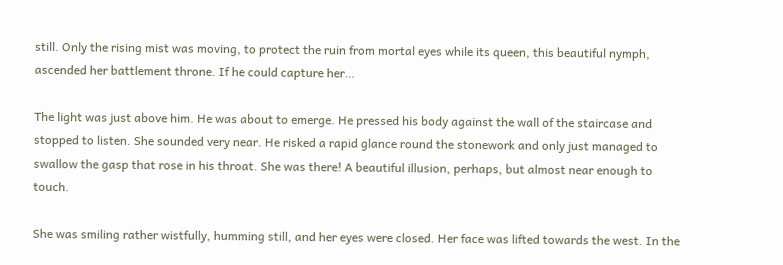still. Only the rising mist was moving, to protect the ruin from mortal eyes while its queen, this beautiful nymph, ascended her battlement throne. If he could capture her…

The light was just above him. He was about to emerge. He pressed his body against the wall of the staircase and stopped to listen. She sounded very near. He risked a rapid glance round the stonework and only just managed to swallow the gasp that rose in his throat. She was there! A beautiful illusion, perhaps, but almost near enough to touch.

She was smiling rather wistfully, humming still, and her eyes were closed. Her face was lifted towards the west. In the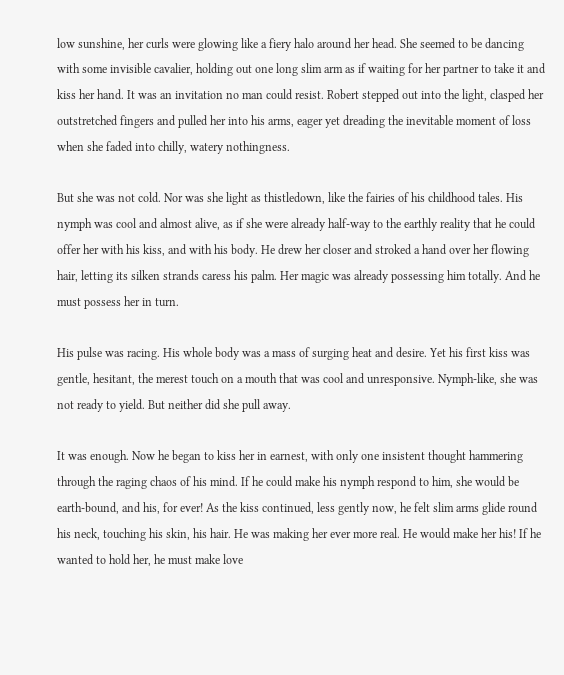low sunshine, her curls were glowing like a fiery halo around her head. She seemed to be dancing with some invisible cavalier, holding out one long slim arm as if waiting for her partner to take it and kiss her hand. It was an invitation no man could resist. Robert stepped out into the light, clasped her outstretched fingers and pulled her into his arms, eager yet dreading the inevitable moment of loss when she faded into chilly, watery nothingness.

But she was not cold. Nor was she light as thistledown, like the fairies of his childhood tales. His nymph was cool and almost alive, as if she were already half-way to the earthly reality that he could offer her with his kiss, and with his body. He drew her closer and stroked a hand over her flowing hair, letting its silken strands caress his palm. Her magic was already possessing him totally. And he must possess her in turn.

His pulse was racing. His whole body was a mass of surging heat and desire. Yet his first kiss was gentle, hesitant, the merest touch on a mouth that was cool and unresponsive. Nymph-like, she was not ready to yield. But neither did she pull away.

It was enough. Now he began to kiss her in earnest, with only one insistent thought hammering through the raging chaos of his mind. If he could make his nymph respond to him, she would be earth-bound, and his, for ever! As the kiss continued, less gently now, he felt slim arms glide round his neck, touching his skin, his hair. He was making her ever more real. He would make her his! If he wanted to hold her, he must make love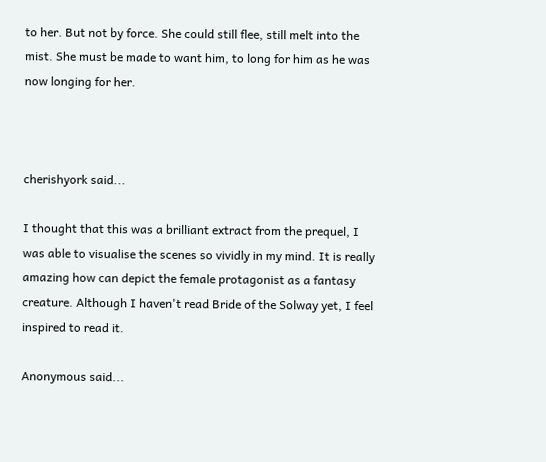to her. But not by force. She could still flee, still melt into the mist. She must be made to want him, to long for him as he was now longing for her.



cherishyork said...

I thought that this was a brilliant extract from the prequel, I was able to visualise the scenes so vividly in my mind. It is really amazing how can depict the female protagonist as a fantasy creature. Although I haven't read Bride of the Solway yet, I feel inspired to read it.

Anonymous said...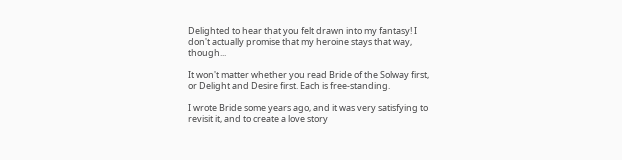Delighted to hear that you felt drawn into my fantasy! I don't actually promise that my heroine stays that way, though...

It won't matter whether you read Bride of the Solway first, or Delight and Desire first. Each is free-standing.

I wrote Bride some years ago, and it was very satisfying to revisit it, and to create a love story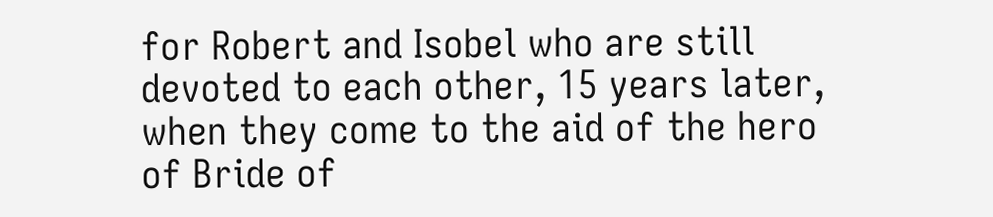for Robert and Isobel who are still devoted to each other, 15 years later, when they come to the aid of the hero of Bride of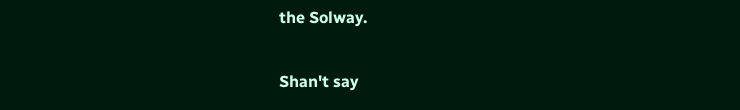the Solway.

Shan't say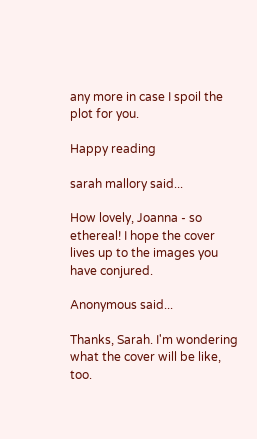any more in case I spoil the plot for you.

Happy reading

sarah mallory said...

How lovely, Joanna - so ethereal! I hope the cover lives up to the images you have conjured.

Anonymous said...

Thanks, Sarah. I'm wondering what the cover will be like, too.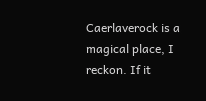Caerlaverock is a magical place, I reckon. If it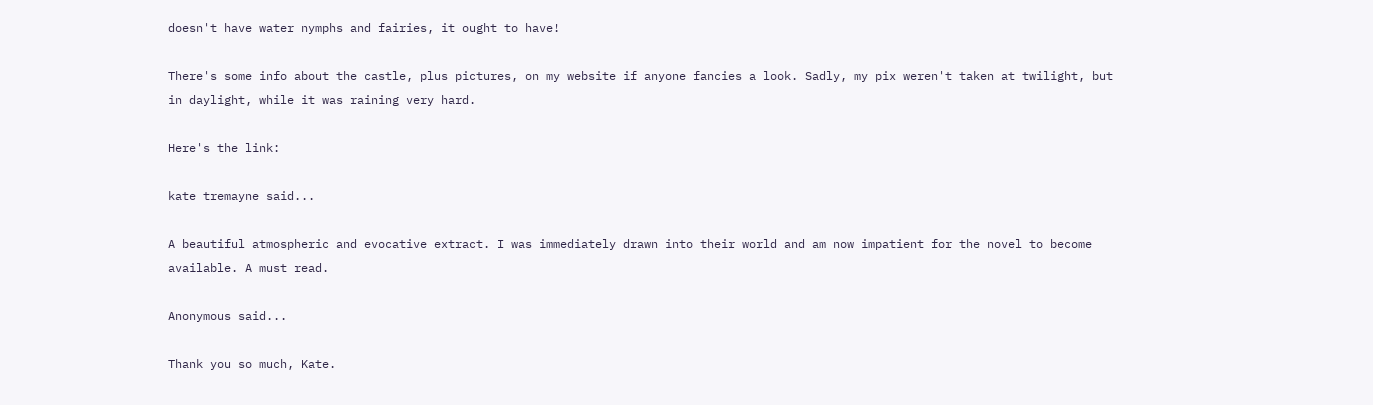doesn't have water nymphs and fairies, it ought to have!

There's some info about the castle, plus pictures, on my website if anyone fancies a look. Sadly, my pix weren't taken at twilight, but in daylight, while it was raining very hard.

Here's the link:

kate tremayne said...

A beautiful atmospheric and evocative extract. I was immediately drawn into their world and am now impatient for the novel to become available. A must read.

Anonymous said...

Thank you so much, Kate.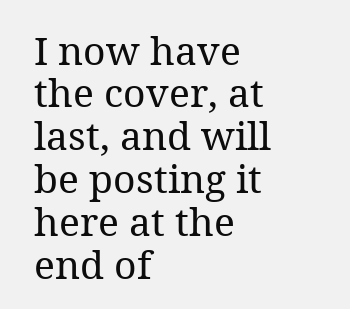I now have the cover, at last, and will be posting it here at the end of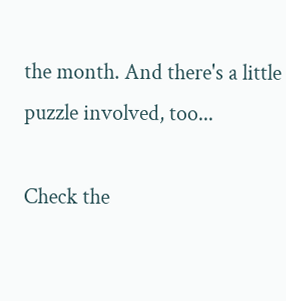the month. And there's a little puzzle involved, too...

Check the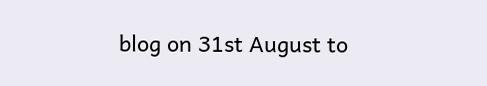blog on 31st August to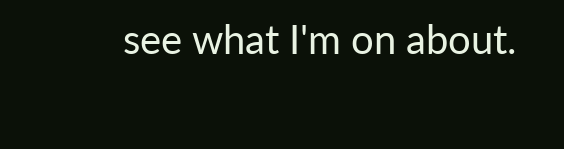see what I'm on about.